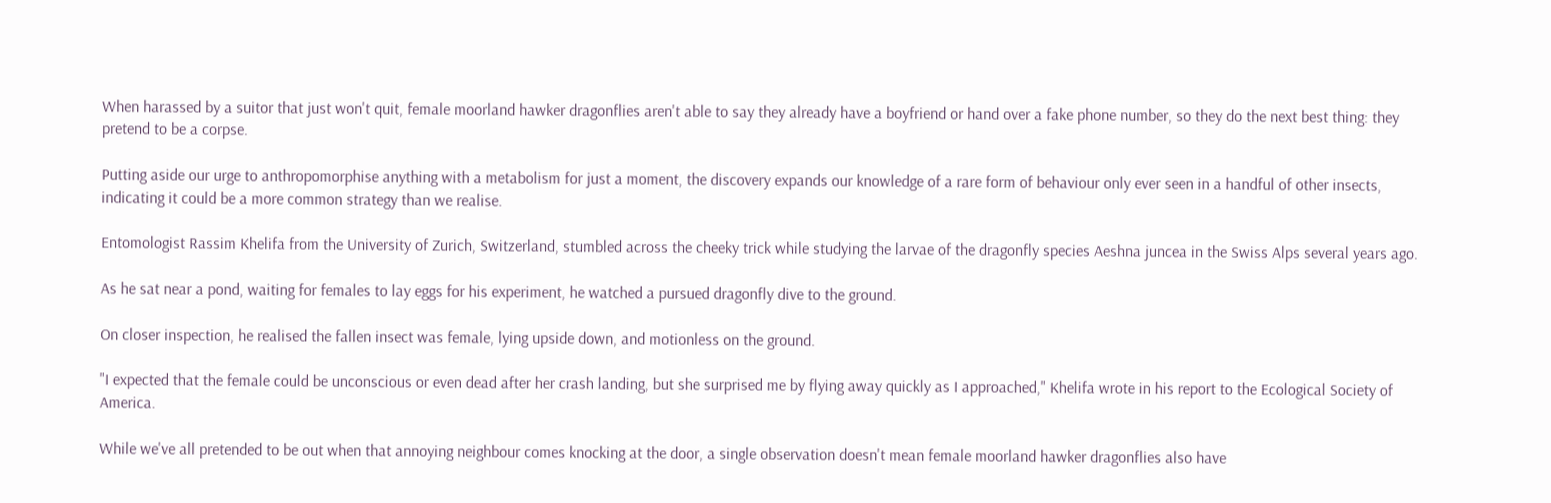When harassed by a suitor that just won't quit, female moorland hawker dragonflies aren't able to say they already have a boyfriend or hand over a fake phone number, so they do the next best thing: they pretend to be a corpse.

Putting aside our urge to anthropomorphise anything with a metabolism for just a moment, the discovery expands our knowledge of a rare form of behaviour only ever seen in a handful of other insects, indicating it could be a more common strategy than we realise.

Entomologist Rassim Khelifa from the University of Zurich, Switzerland, stumbled across the cheeky trick while studying the larvae of the dragonfly species Aeshna juncea in the Swiss Alps several years ago.

As he sat near a pond, waiting for females to lay eggs for his experiment, he watched a pursued dragonfly dive to the ground.

On closer inspection, he realised the fallen insect was female, lying upside down, and motionless on the ground.

"I expected that the female could be unconscious or even dead after her crash landing, but she surprised me by flying away quickly as I approached," Khelifa wrote in his report to the Ecological Society of America.

While we've all pretended to be out when that annoying neighbour comes knocking at the door, a single observation doesn't mean female moorland hawker dragonflies also have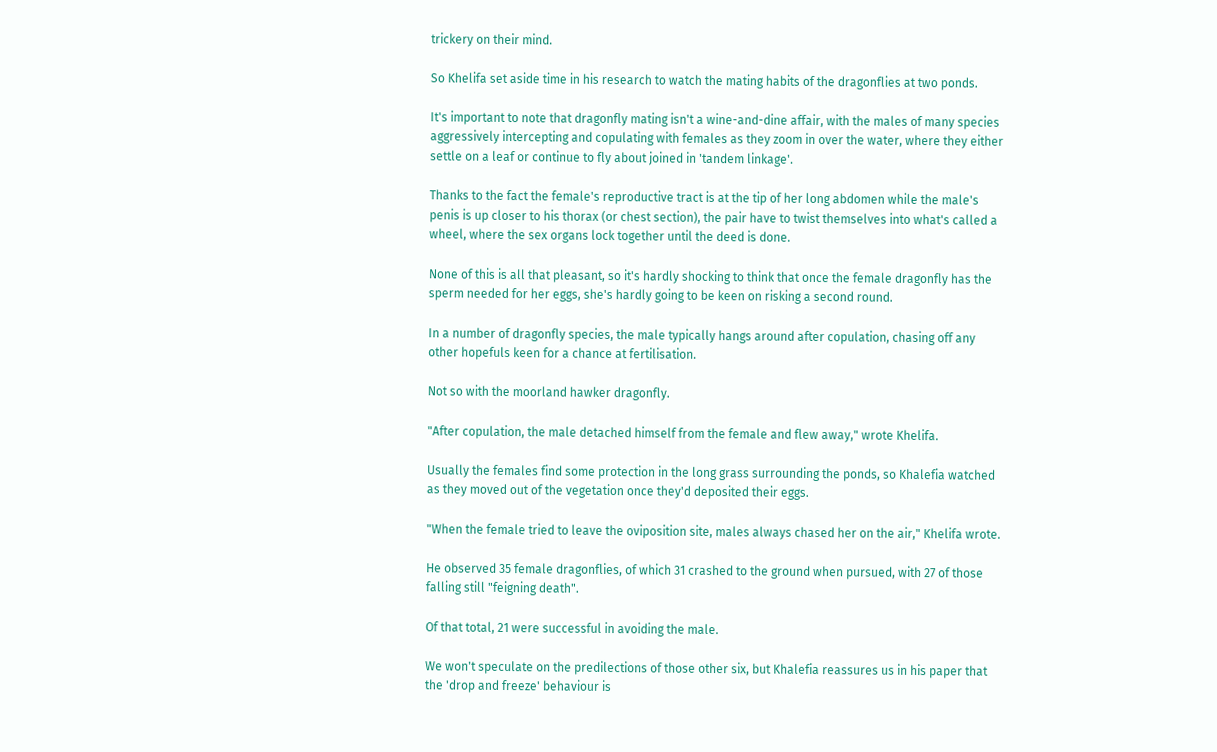trickery on their mind.

So Khelifa set aside time in his research to watch the mating habits of the dragonflies at two ponds.

It's important to note that dragonfly mating isn't a wine-and-dine affair, with the males of many species aggressively intercepting and copulating with females as they zoom in over the water, where they either settle on a leaf or continue to fly about joined in 'tandem linkage'.

Thanks to the fact the female's reproductive tract is at the tip of her long abdomen while the male's penis is up closer to his thorax (or chest section), the pair have to twist themselves into what's called a wheel, where the sex organs lock together until the deed is done.

None of this is all that pleasant, so it's hardly shocking to think that once the female dragonfly has the sperm needed for her eggs, she's hardly going to be keen on risking a second round.

In a number of dragonfly species, the male typically hangs around after copulation, chasing off any other hopefuls keen for a chance at fertilisation.

Not so with the moorland hawker dragonfly.

"After copulation, the male detached himself from the female and flew away," wrote Khelifa.

Usually the females find some protection in the long grass surrounding the ponds, so Khalefia watched as they moved out of the vegetation once they'd deposited their eggs.

"When the female tried to leave the oviposition site, males always chased her on the air," Khelifa wrote.

He observed 35 female dragonflies, of which 31 crashed to the ground when pursued, with 27 of those falling still "feigning death".

Of that total, 21 were successful in avoiding the male.

We won't speculate on the predilections of those other six, but Khalefia reassures us in his paper that the 'drop and freeze' behaviour is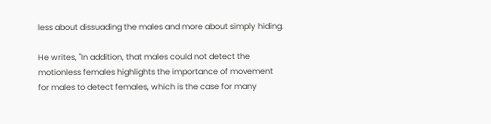less about dissuading the males and more about simply hiding.

He writes, "In addition, that males could not detect the motionless females highlights the importance of movement for males to detect females, which is the case for many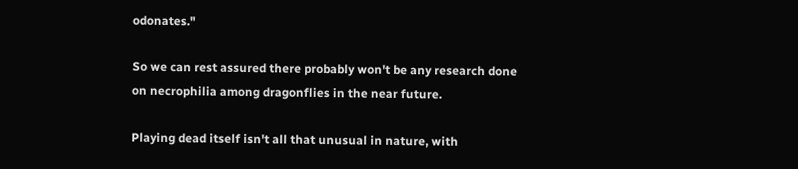odonates."

So we can rest assured there probably won't be any research done on necrophilia among dragonflies in the near future.

Playing dead itself isn't all that unusual in nature, with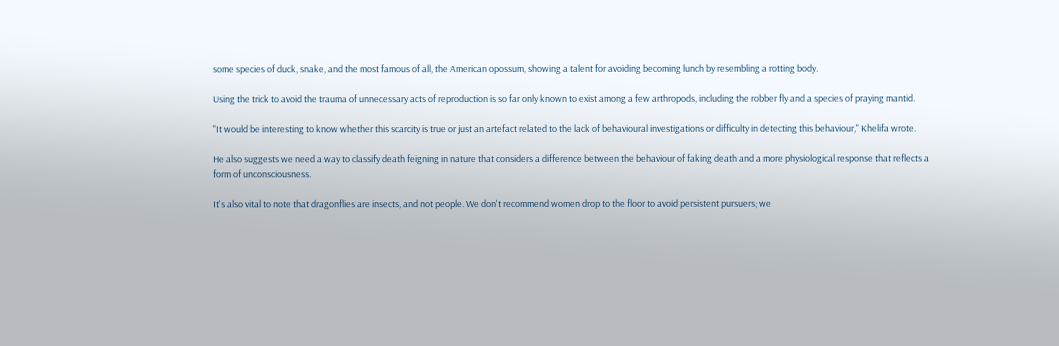some species of duck, snake, and the most famous of all, the American opossum, showing a talent for avoiding becoming lunch by resembling a rotting body.

Using the trick to avoid the trauma of unnecessary acts of reproduction is so far only known to exist among a few arthropods, including the robber fly and a species of praying mantid.

"It would be interesting to know whether this scarcity is true or just an artefact related to the lack of behavioural investigations or difficulty in detecting this behaviour," Khelifa wrote.

He also suggests we need a way to classify death feigning in nature that considers a difference between the behaviour of faking death and a more physiological response that reflects a form of unconsciousness.

It's also vital to note that dragonflies are insects, and not people. We don't recommend women drop to the floor to avoid persistent pursuers; we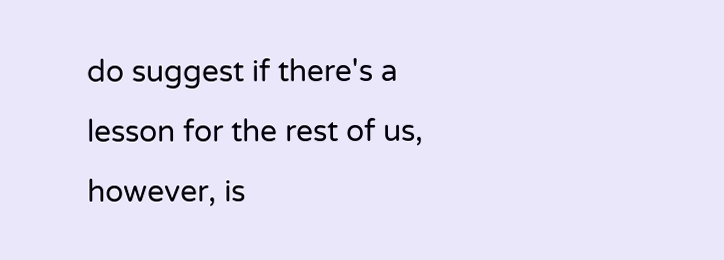do suggest if there's a lesson for the rest of us, however, is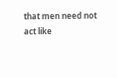that men need not act like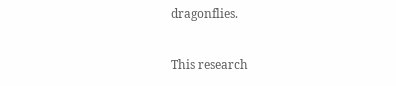dragonflies.

This research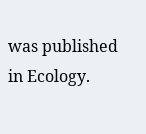was published in Ecology.